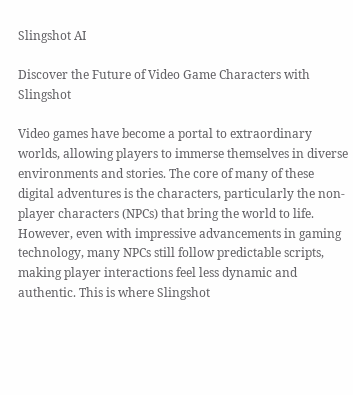Slingshot AI

Discover the Future of Video Game Characters with Slingshot

Video games have become a portal to extraordinary worlds, allowing players to immerse themselves in diverse environments and stories. The core of many of these digital adventures is the characters, particularly the non-player characters (NPCs) that bring the world to life. However, even with impressive advancements in gaming technology, many NPCs still follow predictable scripts, making player interactions feel less dynamic and authentic. This is where Slingshot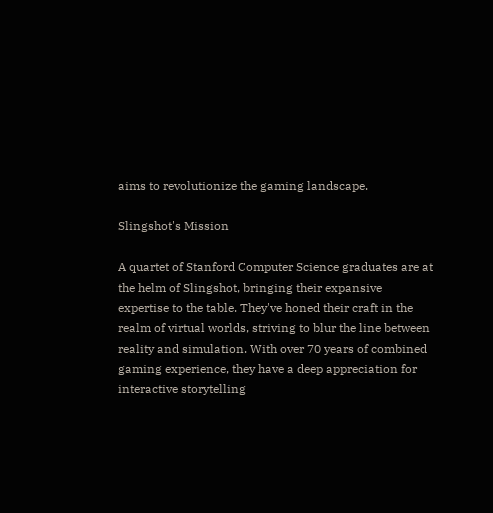aims to revolutionize the gaming landscape.

Slingshot's Mission

A quartet of Stanford Computer Science graduates are at the helm of Slingshot, bringing their expansive expertise to the table. They've honed their craft in the realm of virtual worlds, striving to blur the line between reality and simulation. With over 70 years of combined gaming experience, they have a deep appreciation for interactive storytelling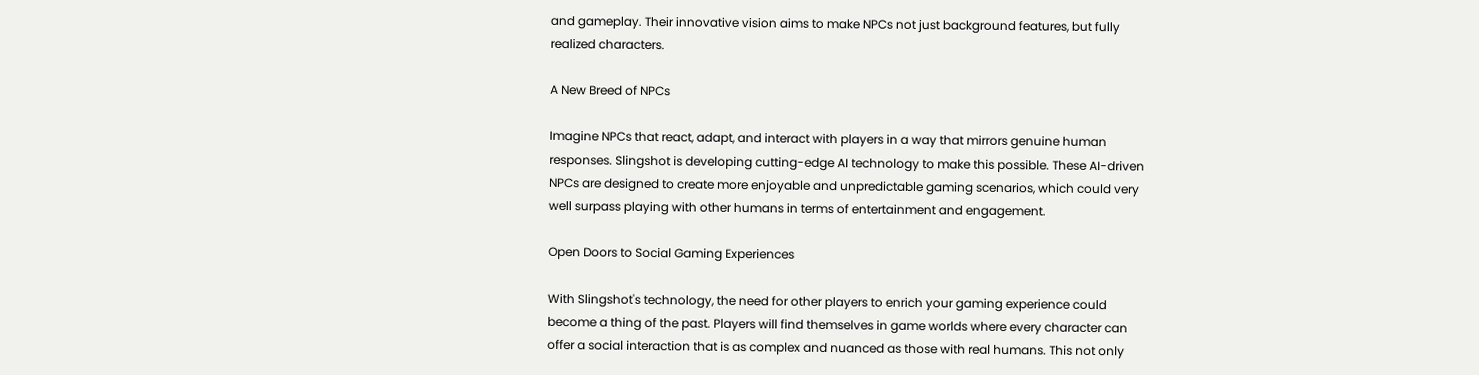and gameplay. Their innovative vision aims to make NPCs not just background features, but fully realized characters.

A New Breed of NPCs

Imagine NPCs that react, adapt, and interact with players in a way that mirrors genuine human responses. Slingshot is developing cutting-edge AI technology to make this possible. These AI-driven NPCs are designed to create more enjoyable and unpredictable gaming scenarios, which could very well surpass playing with other humans in terms of entertainment and engagement.

Open Doors to Social Gaming Experiences

With Slingshot's technology, the need for other players to enrich your gaming experience could become a thing of the past. Players will find themselves in game worlds where every character can offer a social interaction that is as complex and nuanced as those with real humans. This not only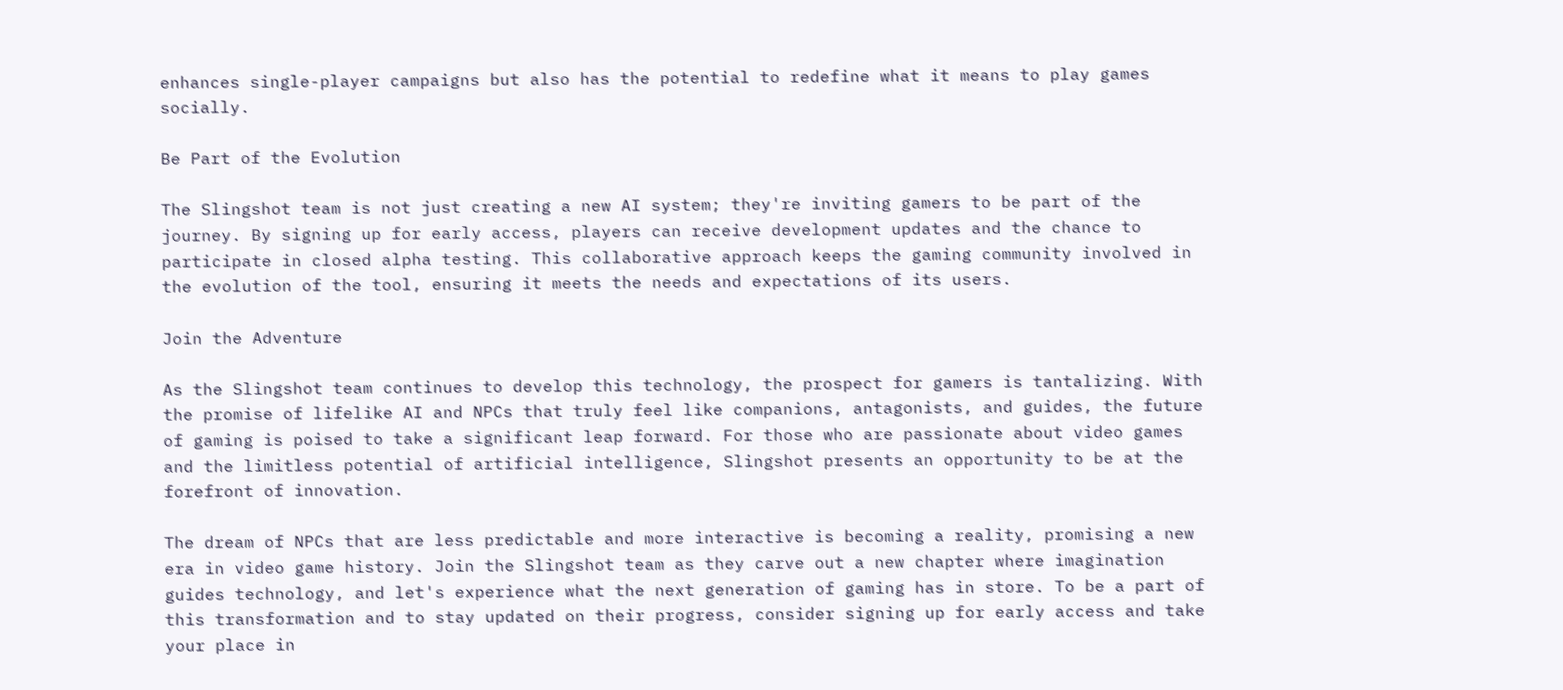enhances single-player campaigns but also has the potential to redefine what it means to play games socially.

Be Part of the Evolution

The Slingshot team is not just creating a new AI system; they're inviting gamers to be part of the journey. By signing up for early access, players can receive development updates and the chance to participate in closed alpha testing. This collaborative approach keeps the gaming community involved in the evolution of the tool, ensuring it meets the needs and expectations of its users.

Join the Adventure

As the Slingshot team continues to develop this technology, the prospect for gamers is tantalizing. With the promise of lifelike AI and NPCs that truly feel like companions, antagonists, and guides, the future of gaming is poised to take a significant leap forward. For those who are passionate about video games and the limitless potential of artificial intelligence, Slingshot presents an opportunity to be at the forefront of innovation.

The dream of NPCs that are less predictable and more interactive is becoming a reality, promising a new era in video game history. Join the Slingshot team as they carve out a new chapter where imagination guides technology, and let's experience what the next generation of gaming has in store. To be a part of this transformation and to stay updated on their progress, consider signing up for early access and take your place in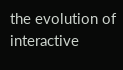the evolution of interactive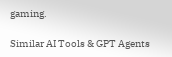gaming.

Similar AI Tools & GPT Agents